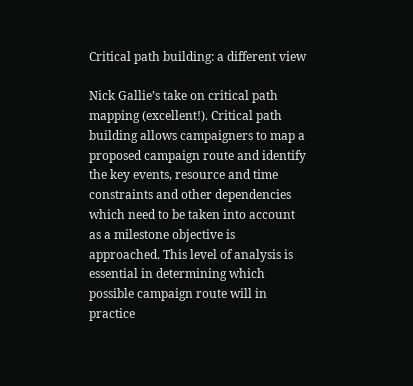Critical path building: a different view

Nick Gallie’s take on critical path mapping (excellent!). Critical path building allows campaigners to map a proposed campaign route and identify the key events, resource and time constraints and other dependencies which need to be taken into account as a milestone objective is approached. This level of analysis is essential in determining which possible campaign route will in practice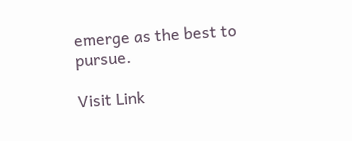emerge as the best to pursue.

Visit Link